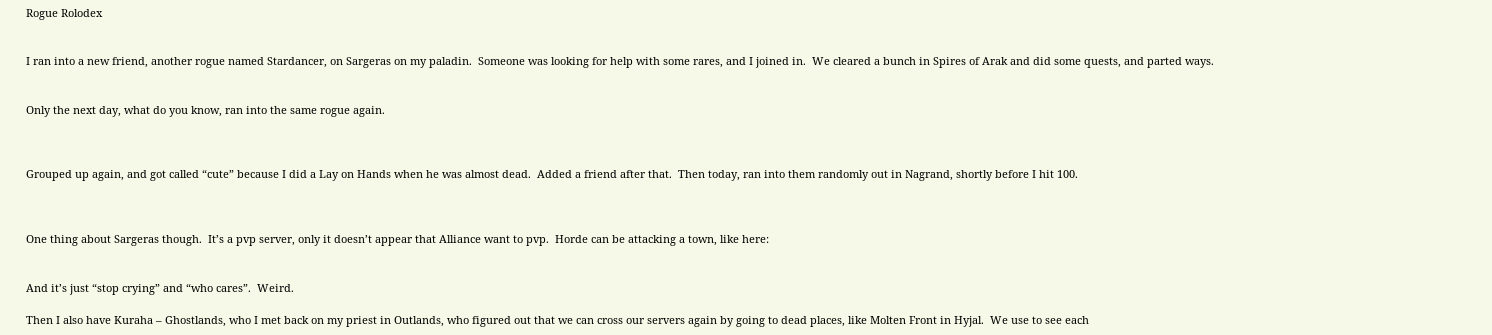Rogue Rolodex


I ran into a new friend, another rogue named Stardancer, on Sargeras on my paladin.  Someone was looking for help with some rares, and I joined in.  We cleared a bunch in Spires of Arak and did some quests, and parted ways.


Only the next day, what do you know, ran into the same rogue again.



Grouped up again, and got called “cute” because I did a Lay on Hands when he was almost dead.  Added a friend after that.  Then today, ran into them randomly out in Nagrand, shortly before I hit 100.



One thing about Sargeras though.  It’s a pvp server, only it doesn’t appear that Alliance want to pvp.  Horde can be attacking a town, like here:


And it’s just “stop crying” and “who cares”.  Weird.

Then I also have Kuraha – Ghostlands, who I met back on my priest in Outlands, who figured out that we can cross our servers again by going to dead places, like Molten Front in Hyjal.  We use to see each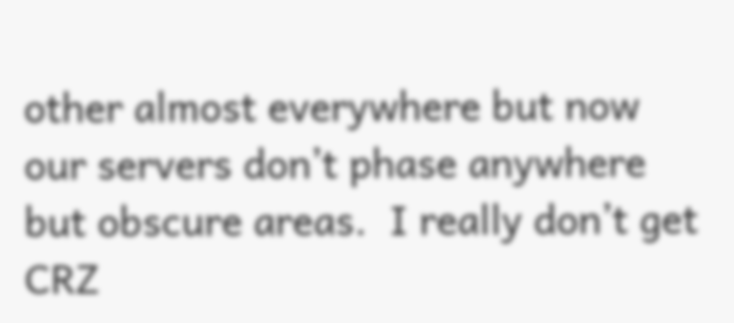other almost everywhere but now our servers don’t phase anywhere but obscure areas.  I really don’t get CRZ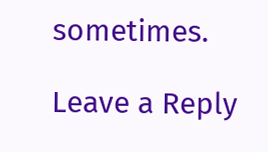sometimes.

Leave a Reply